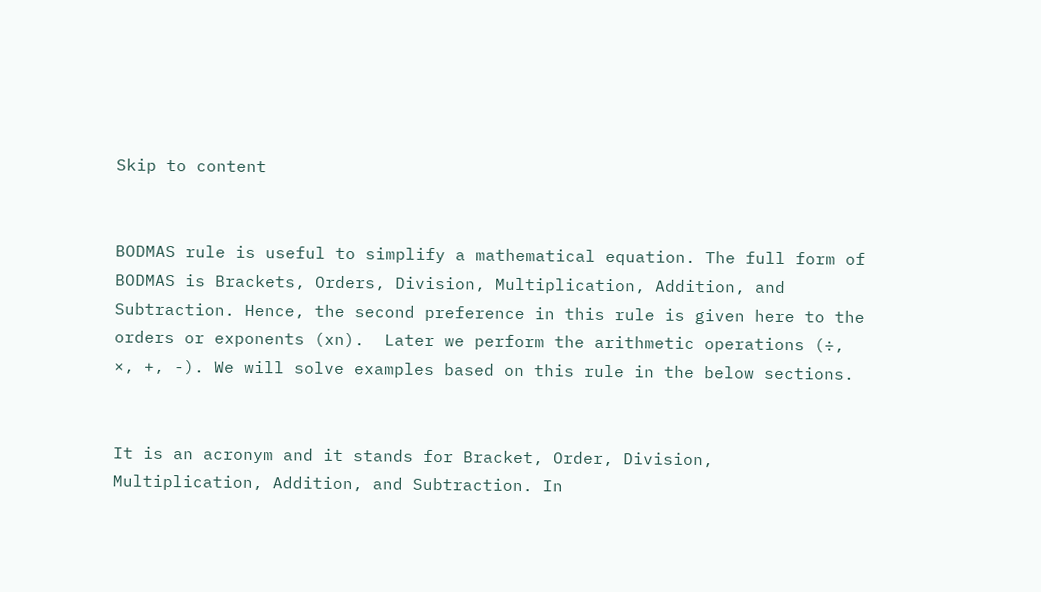Skip to content


BODMAS rule is useful to simplify a mathematical equation. The full form of BODMAS is Brackets, Orders, Division, Multiplication, Addition, and Subtraction. Hence, the second preference in this rule is given here to the orders or exponents (xn).  Later we perform the arithmetic operations (÷, ×, +, -). We will solve examples based on this rule in the below sections.


It is an acronym and it stands for Bracket, Order, Division, Multiplication, Addition, and Subtraction. In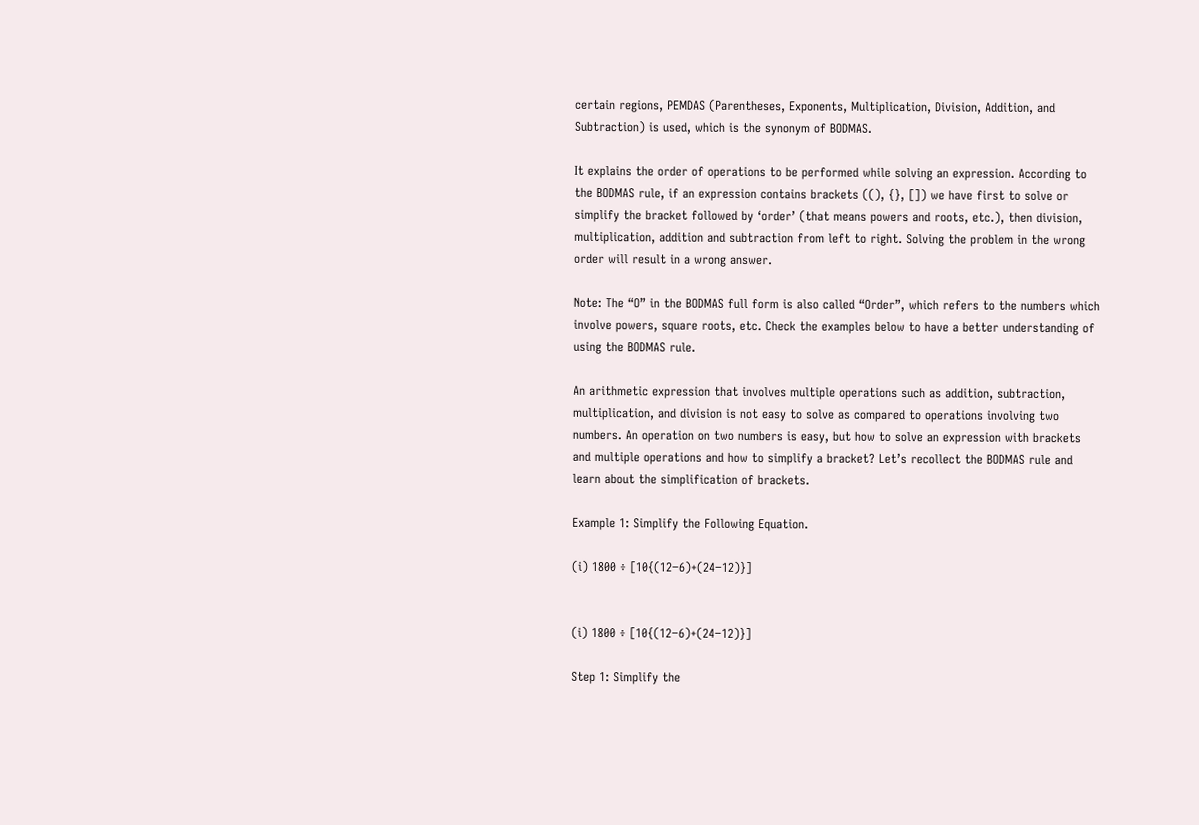certain regions, PEMDAS (Parentheses, Exponents, Multiplication, Division, Addition, and Subtraction) is used, which is the synonym of BODMAS.

It explains the order of operations to be performed while solving an expression. According to the BODMAS rule, if an expression contains brackets ((), {}, []) we have first to solve or simplify the bracket followed by ‘order’ (that means powers and roots, etc.), then division, multiplication, addition and subtraction from left to right. Solving the problem in the wrong order will result in a wrong answer.

Note: The “O” in the BODMAS full form is also called “Order”, which refers to the numbers which involve powers, square roots, etc. Check the examples below to have a better understanding of using the BODMAS rule.

An arithmetic expression that involves multiple operations such as addition, subtraction, multiplication, and division is not easy to solve as compared to operations involving two numbers. An operation on two numbers is easy, but how to solve an expression with brackets and multiple operations and how to simplify a bracket? Let’s recollect the BODMAS rule and learn about the simplification of brackets.

Example 1: Simplify the Following Equation.

(i) 1800 ÷ [10{(12−6)+(24−12)}]


(i) 1800 ÷ [10{(12−6)+(24−12)}]

Step 1: Simplify the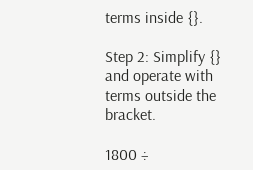terms inside {}.

Step 2: Simplify {} and operate with terms outside the bracket.

1800 ÷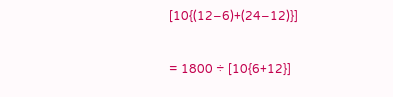[10{(12−6)+(24−12)}]

= 1800 ÷ [10{6+12}]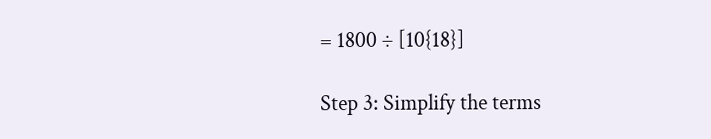= 1800 ÷ [10{18}]

Step 3: Simplify the terms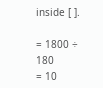inside [ ].

= 1800 ÷ 180
= 10